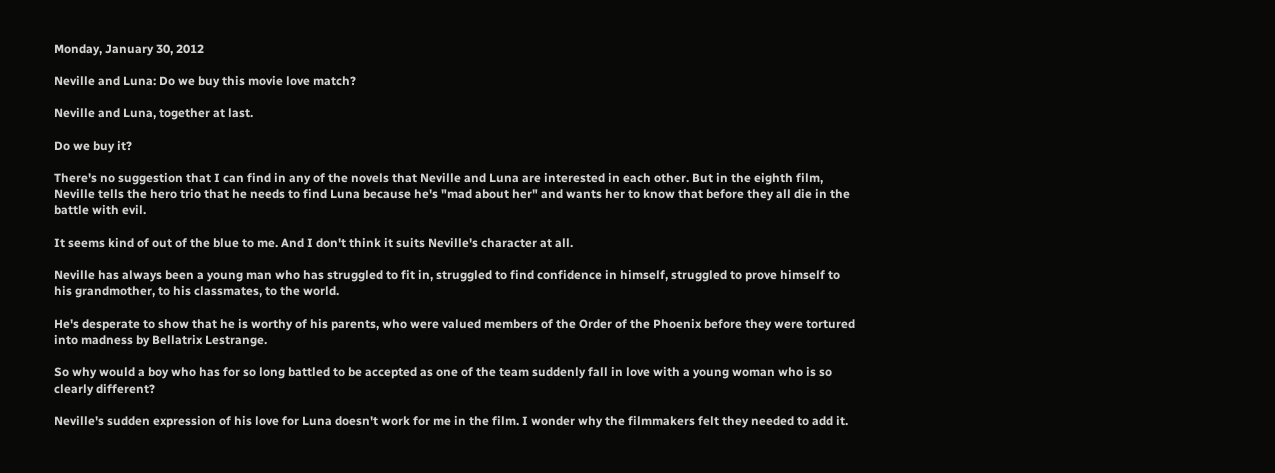Monday, January 30, 2012

Neville and Luna: Do we buy this movie love match?

Neville and Luna, together at last.

Do we buy it?

There's no suggestion that I can find in any of the novels that Neville and Luna are interested in each other. But in the eighth film, Neville tells the hero trio that he needs to find Luna because he's "mad about her" and wants her to know that before they all die in the battle with evil.

It seems kind of out of the blue to me. And I don't think it suits Neville's character at all.

Neville has always been a young man who has struggled to fit in, struggled to find confidence in himself, struggled to prove himself to his grandmother, to his classmates, to the world.

He's desperate to show that he is worthy of his parents, who were valued members of the Order of the Phoenix before they were tortured into madness by Bellatrix Lestrange.

So why would a boy who has for so long battled to be accepted as one of the team suddenly fall in love with a young woman who is so clearly different?

Neville's sudden expression of his love for Luna doesn't work for me in the film. I wonder why the filmmakers felt they needed to add it.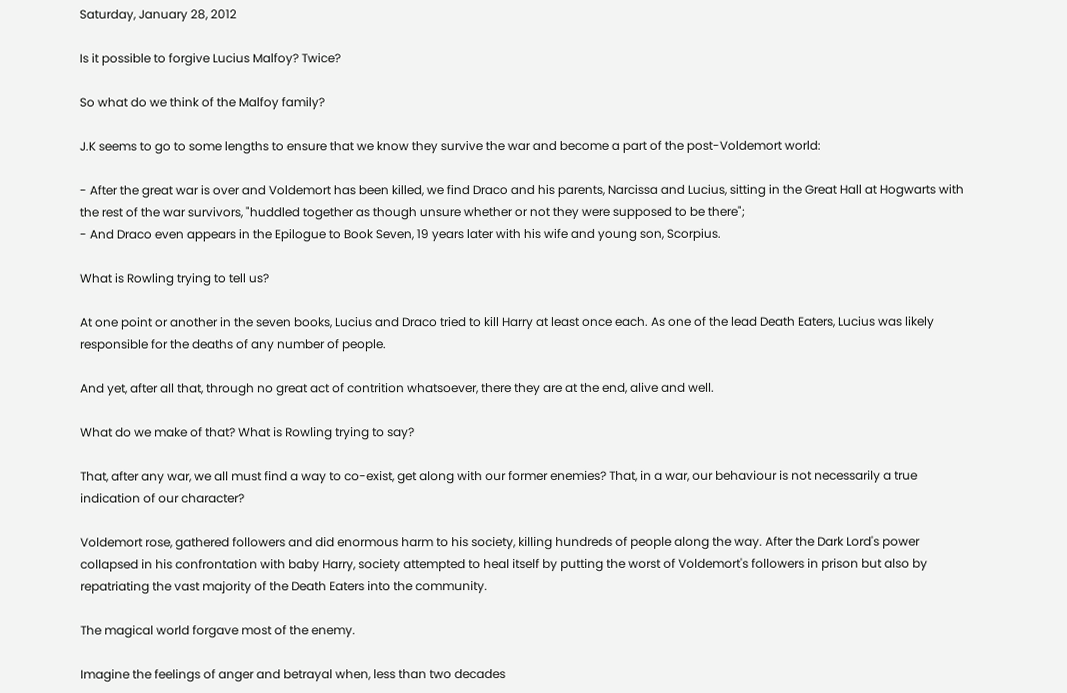Saturday, January 28, 2012

Is it possible to forgive Lucius Malfoy? Twice?

So what do we think of the Malfoy family?

J.K seems to go to some lengths to ensure that we know they survive the war and become a part of the post-Voldemort world:

- After the great war is over and Voldemort has been killed, we find Draco and his parents, Narcissa and Lucius, sitting in the Great Hall at Hogwarts with the rest of the war survivors, "huddled together as though unsure whether or not they were supposed to be there";
- And Draco even appears in the Epilogue to Book Seven, 19 years later with his wife and young son, Scorpius.

What is Rowling trying to tell us?

At one point or another in the seven books, Lucius and Draco tried to kill Harry at least once each. As one of the lead Death Eaters, Lucius was likely responsible for the deaths of any number of people.

And yet, after all that, through no great act of contrition whatsoever, there they are at the end, alive and well.

What do we make of that? What is Rowling trying to say?

That, after any war, we all must find a way to co-exist, get along with our former enemies? That, in a war, our behaviour is not necessarily a true indication of our character?

Voldemort rose, gathered followers and did enormous harm to his society, killing hundreds of people along the way. After the Dark Lord's power collapsed in his confrontation with baby Harry, society attempted to heal itself by putting the worst of Voldemort's followers in prison but also by repatriating the vast majority of the Death Eaters into the community.

The magical world forgave most of the enemy.

Imagine the feelings of anger and betrayal when, less than two decades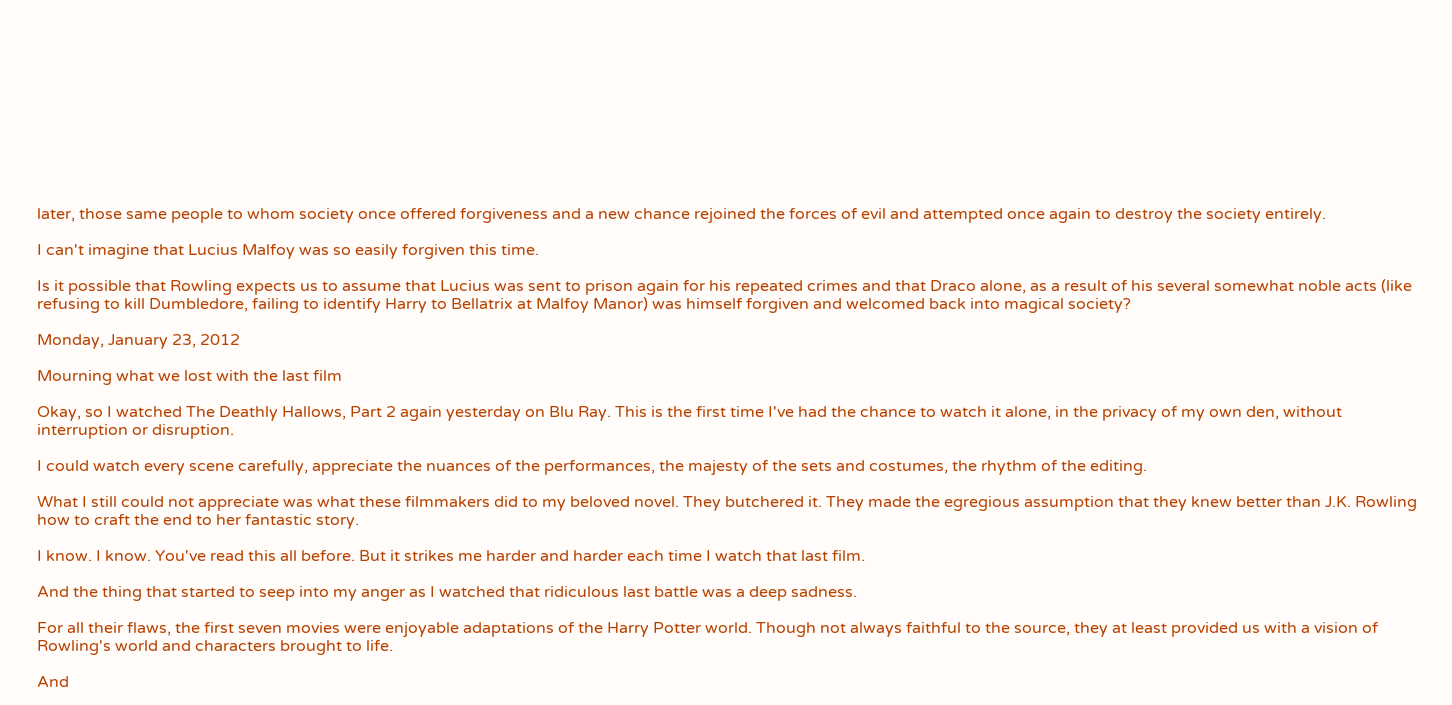later, those same people to whom society once offered forgiveness and a new chance rejoined the forces of evil and attempted once again to destroy the society entirely.

I can't imagine that Lucius Malfoy was so easily forgiven this time.

Is it possible that Rowling expects us to assume that Lucius was sent to prison again for his repeated crimes and that Draco alone, as a result of his several somewhat noble acts (like refusing to kill Dumbledore, failing to identify Harry to Bellatrix at Malfoy Manor) was himself forgiven and welcomed back into magical society?

Monday, January 23, 2012

Mourning what we lost with the last film

Okay, so I watched The Deathly Hallows, Part 2 again yesterday on Blu Ray. This is the first time I've had the chance to watch it alone, in the privacy of my own den, without interruption or disruption.

I could watch every scene carefully, appreciate the nuances of the performances, the majesty of the sets and costumes, the rhythm of the editing.

What I still could not appreciate was what these filmmakers did to my beloved novel. They butchered it. They made the egregious assumption that they knew better than J.K. Rowling how to craft the end to her fantastic story.

I know. I know. You've read this all before. But it strikes me harder and harder each time I watch that last film.

And the thing that started to seep into my anger as I watched that ridiculous last battle was a deep sadness.

For all their flaws, the first seven movies were enjoyable adaptations of the Harry Potter world. Though not always faithful to the source, they at least provided us with a vision of Rowling's world and characters brought to life.

And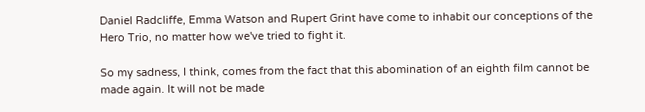Daniel Radcliffe, Emma Watson and Rupert Grint have come to inhabit our conceptions of the Hero Trio, no matter how we've tried to fight it.

So my sadness, I think, comes from the fact that this abomination of an eighth film cannot be made again. It will not be made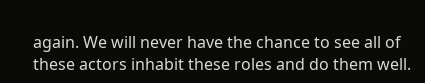again. We will never have the chance to see all of these actors inhabit these roles and do them well.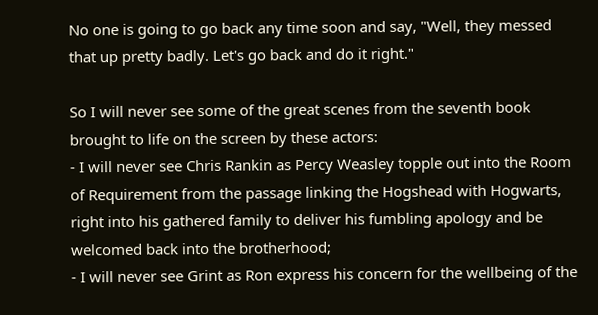No one is going to go back any time soon and say, "Well, they messed that up pretty badly. Let's go back and do it right."

So I will never see some of the great scenes from the seventh book brought to life on the screen by these actors:
- I will never see Chris Rankin as Percy Weasley topple out into the Room of Requirement from the passage linking the Hogshead with Hogwarts, right into his gathered family to deliver his fumbling apology and be welcomed back into the brotherhood;
- I will never see Grint as Ron express his concern for the wellbeing of the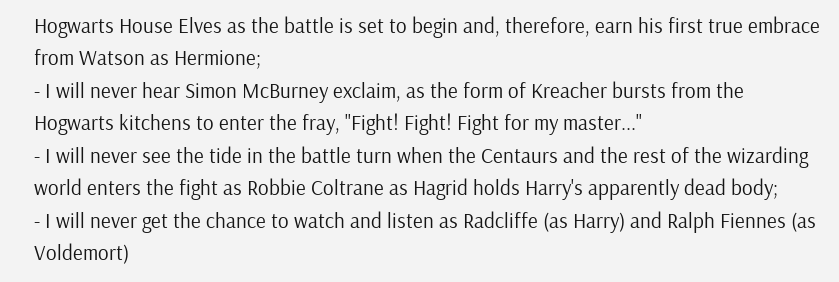Hogwarts House Elves as the battle is set to begin and, therefore, earn his first true embrace from Watson as Hermione;
- I will never hear Simon McBurney exclaim, as the form of Kreacher bursts from the Hogwarts kitchens to enter the fray, "Fight! Fight! Fight for my master..."
- I will never see the tide in the battle turn when the Centaurs and the rest of the wizarding world enters the fight as Robbie Coltrane as Hagrid holds Harry's apparently dead body;
- I will never get the chance to watch and listen as Radcliffe (as Harry) and Ralph Fiennes (as Voldemort)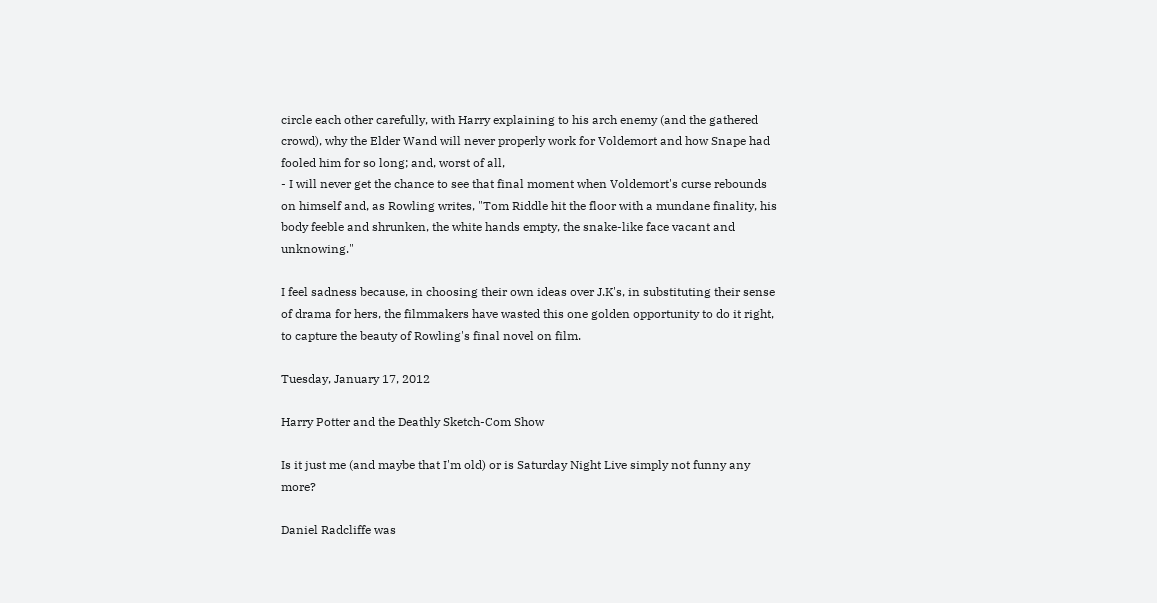circle each other carefully, with Harry explaining to his arch enemy (and the gathered crowd), why the Elder Wand will never properly work for Voldemort and how Snape had fooled him for so long; and, worst of all,
- I will never get the chance to see that final moment when Voldemort's curse rebounds on himself and, as Rowling writes, "Tom Riddle hit the floor with a mundane finality, his body feeble and shrunken, the white hands empty, the snake-like face vacant and unknowing."

I feel sadness because, in choosing their own ideas over J.K's, in substituting their sense of drama for hers, the filmmakers have wasted this one golden opportunity to do it right, to capture the beauty of Rowling's final novel on film.

Tuesday, January 17, 2012

Harry Potter and the Deathly Sketch-Com Show

Is it just me (and maybe that I'm old) or is Saturday Night Live simply not funny any more?

Daniel Radcliffe was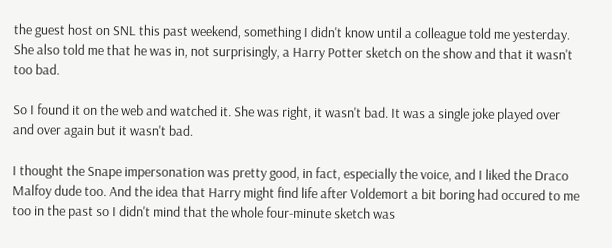the guest host on SNL this past weekend, something I didn't know until a colleague told me yesterday. She also told me that he was in, not surprisingly, a Harry Potter sketch on the show and that it wasn't too bad.

So I found it on the web and watched it. She was right, it wasn't bad. It was a single joke played over and over again but it wasn't bad.

I thought the Snape impersonation was pretty good, in fact, especially the voice, and I liked the Draco Malfoy dude too. And the idea that Harry might find life after Voldemort a bit boring had occured to me too in the past so I didn't mind that the whole four-minute sketch was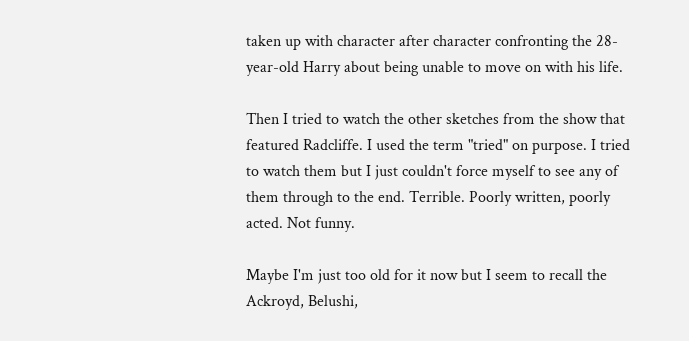taken up with character after character confronting the 28-year-old Harry about being unable to move on with his life.

Then I tried to watch the other sketches from the show that featured Radcliffe. I used the term "tried" on purpose. I tried to watch them but I just couldn't force myself to see any of them through to the end. Terrible. Poorly written, poorly acted. Not funny.

Maybe I'm just too old for it now but I seem to recall the Ackroyd, Belushi,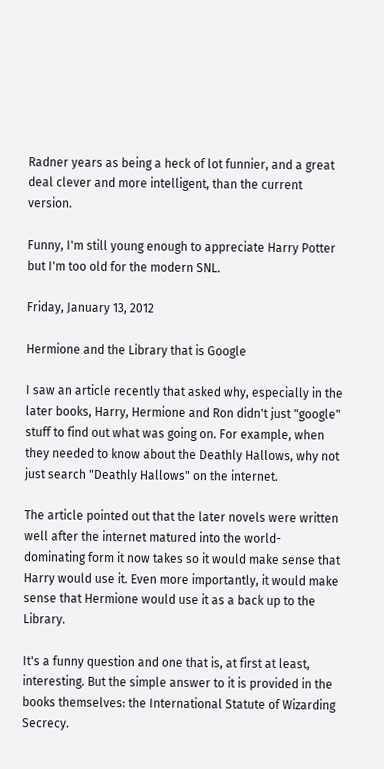Radner years as being a heck of lot funnier, and a great deal clever and more intelligent, than the current version.

Funny, I'm still young enough to appreciate Harry Potter but I'm too old for the modern SNL.

Friday, January 13, 2012

Hermione and the Library that is Google

I saw an article recently that asked why, especially in the later books, Harry, Hermione and Ron didn't just "google" stuff to find out what was going on. For example, when they needed to know about the Deathly Hallows, why not just search "Deathly Hallows" on the internet.

The article pointed out that the later novels were written well after the internet matured into the world-dominating form it now takes so it would make sense that Harry would use it. Even more importantly, it would make sense that Hermione would use it as a back up to the Library.

It's a funny question and one that is, at first at least, interesting. But the simple answer to it is provided in the books themselves: the International Statute of Wizarding Secrecy.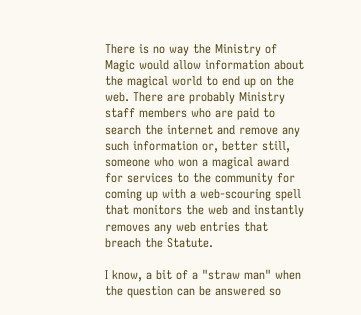There is no way the Ministry of Magic would allow information about the magical world to end up on the web. There are probably Ministry staff members who are paid to search the internet and remove any such information or, better still, someone who won a magical award for services to the community for coming up with a web-scouring spell that monitors the web and instantly removes any web entries that breach the Statute.

I know, a bit of a "straw man" when the question can be answered so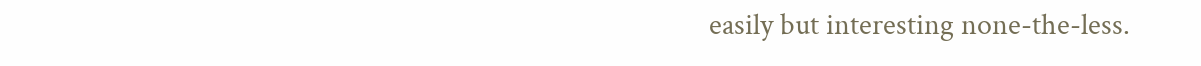easily but interesting none-the-less.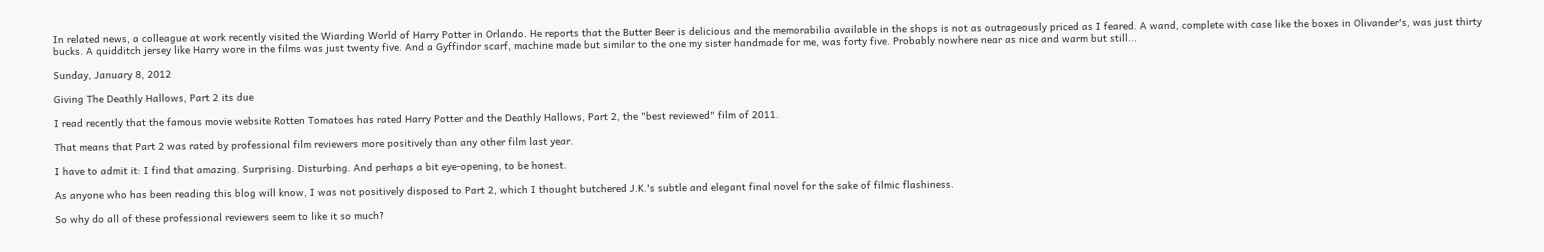In related news, a colleague at work recently visited the Wiarding World of Harry Potter in Orlando. He reports that the Butter Beer is delicious and the memorabilia available in the shops is not as outrageously priced as I feared. A wand, complete with case like the boxes in Olivander's, was just thirty bucks. A quidditch jersey like Harry wore in the films was just twenty five. And a Gyffindor scarf, machine made but similar to the one my sister handmade for me, was forty five. Probably nowhere near as nice and warm but still...

Sunday, January 8, 2012

Giving The Deathly Hallows, Part 2 its due

I read recently that the famous movie website Rotten Tomatoes has rated Harry Potter and the Deathly Hallows, Part 2, the "best reviewed" film of 2011.

That means that Part 2 was rated by professional film reviewers more positively than any other film last year.

I have to admit it: I find that amazing. Surprising. Disturbing. And perhaps a bit eye-opening, to be honest.

As anyone who has been reading this blog will know, I was not positively disposed to Part 2, which I thought butchered J.K.'s subtle and elegant final novel for the sake of filmic flashiness.

So why do all of these professional reviewers seem to like it so much?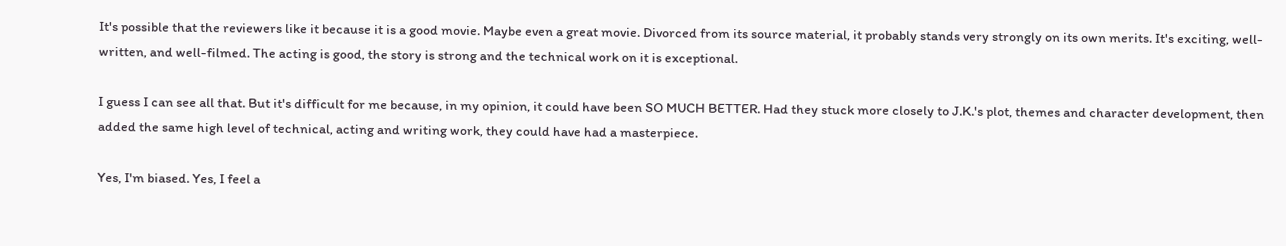It's possible that the reviewers like it because it is a good movie. Maybe even a great movie. Divorced from its source material, it probably stands very strongly on its own merits. It's exciting, well-written, and well-filmed. The acting is good, the story is strong and the technical work on it is exceptional.

I guess I can see all that. But it's difficult for me because, in my opinion, it could have been SO MUCH BETTER. Had they stuck more closely to J.K.'s plot, themes and character development, then added the same high level of technical, acting and writing work, they could have had a masterpiece.

Yes, I'm biased. Yes, I feel a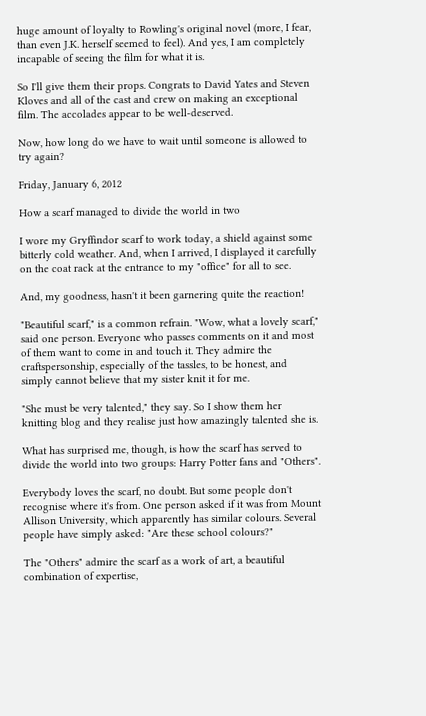huge amount of loyalty to Rowling's original novel (more, I fear, than even J.K. herself seemed to feel). And yes, I am completely incapable of seeing the film for what it is.

So I'll give them their props. Congrats to David Yates and Steven Kloves and all of the cast and crew on making an exceptional film. The accolades appear to be well-deserved.

Now, how long do we have to wait until someone is allowed to try again?

Friday, January 6, 2012

How a scarf managed to divide the world in two

I wore my Gryffindor scarf to work today, a shield against some bitterly cold weather. And, when I arrived, I displayed it carefully on the coat rack at the entrance to my "office" for all to see.

And, my goodness, hasn't it been garnering quite the reaction!

"Beautiful scarf," is a common refrain. "Wow, what a lovely scarf," said one person. Everyone who passes comments on it and most of them want to come in and touch it. They admire the craftspersonship, especially of the tassles, to be honest, and simply cannot believe that my sister knit it for me.

"She must be very talented," they say. So I show them her knitting blog and they realise just how amazingly talented she is.

What has surprised me, though, is how the scarf has served to divide the world into two groups: Harry Potter fans and "Others".

Everybody loves the scarf, no doubt. But some people don't recognise where it's from. One person asked if it was from Mount Allison University, which apparently has similar colours. Several people have simply asked: "Are these school colours?"

The "Others" admire the scarf as a work of art, a beautiful combination of expertise,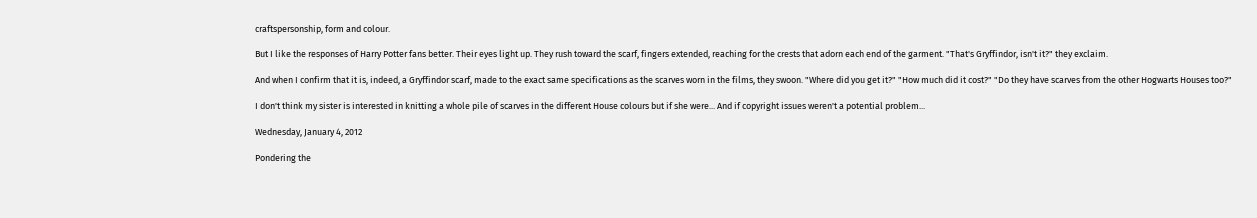craftspersonship, form and colour.

But I like the responses of Harry Potter fans better. Their eyes light up. They rush toward the scarf, fingers extended, reaching for the crests that adorn each end of the garment. "That's Gryffindor, isn't it?" they exclaim.

And when I confirm that it is, indeed, a Gryffindor scarf, made to the exact same specifications as the scarves worn in the films, they swoon. "Where did you get it?" "How much did it cost?" "Do they have scarves from the other Hogwarts Houses too?"

I don't think my sister is interested in knitting a whole pile of scarves in the different House colours but if she were... And if copyright issues weren't a potential problem...

Wednesday, January 4, 2012

Pondering the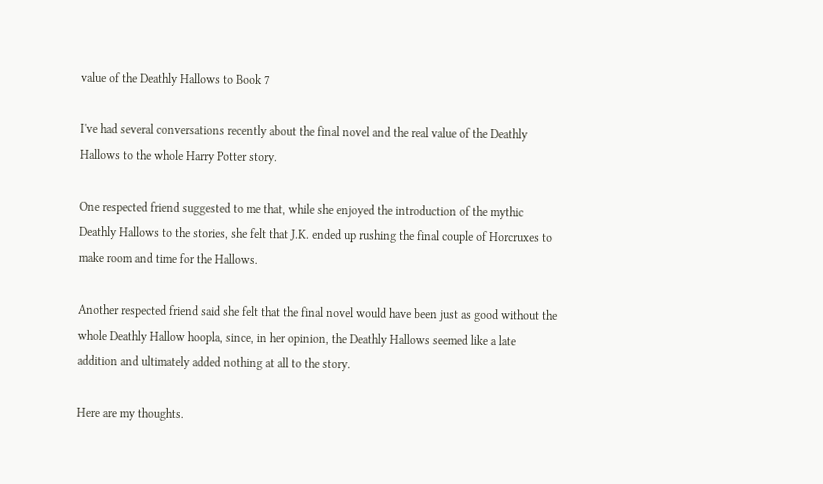value of the Deathly Hallows to Book 7

I've had several conversations recently about the final novel and the real value of the Deathly Hallows to the whole Harry Potter story.

One respected friend suggested to me that, while she enjoyed the introduction of the mythic Deathly Hallows to the stories, she felt that J.K. ended up rushing the final couple of Horcruxes to make room and time for the Hallows.

Another respected friend said she felt that the final novel would have been just as good without the whole Deathly Hallow hoopla, since, in her opinion, the Deathly Hallows seemed like a late addition and ultimately added nothing at all to the story.

Here are my thoughts.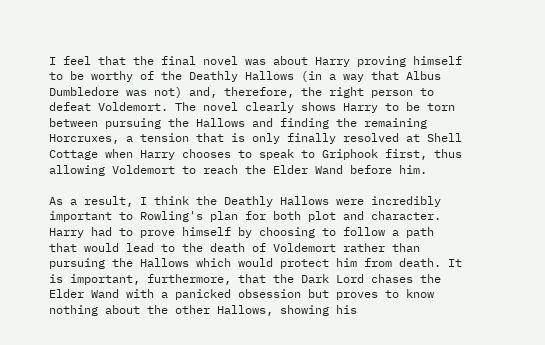I feel that the final novel was about Harry proving himself to be worthy of the Deathly Hallows (in a way that Albus Dumbledore was not) and, therefore, the right person to defeat Voldemort. The novel clearly shows Harry to be torn between pursuing the Hallows and finding the remaining Horcruxes, a tension that is only finally resolved at Shell Cottage when Harry chooses to speak to Griphook first, thus allowing Voldemort to reach the Elder Wand before him.

As a result, I think the Deathly Hallows were incredibly important to Rowling's plan for both plot and character. Harry had to prove himself by choosing to follow a path that would lead to the death of Voldemort rather than pursuing the Hallows which would protect him from death. It is important, furthermore, that the Dark Lord chases the Elder Wand with a panicked obsession but proves to know nothing about the other Hallows, showing his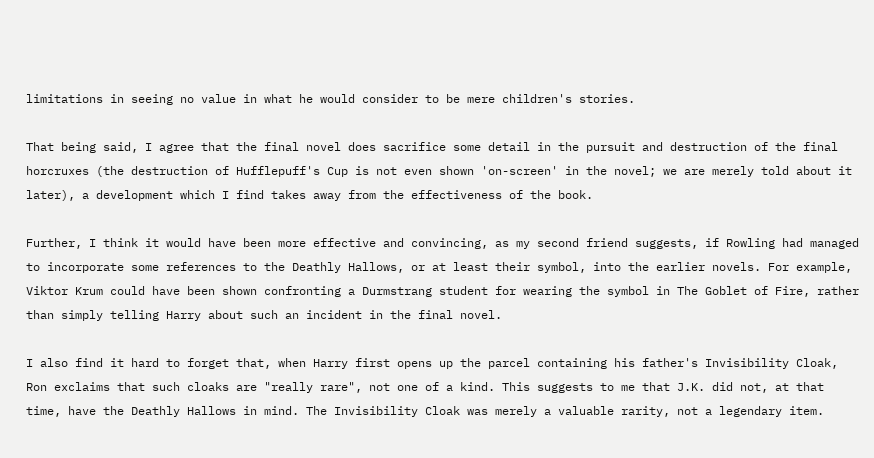limitations in seeing no value in what he would consider to be mere children's stories.

That being said, I agree that the final novel does sacrifice some detail in the pursuit and destruction of the final horcruxes (the destruction of Hufflepuff's Cup is not even shown 'on-screen' in the novel; we are merely told about it later), a development which I find takes away from the effectiveness of the book.

Further, I think it would have been more effective and convincing, as my second friend suggests, if Rowling had managed to incorporate some references to the Deathly Hallows, or at least their symbol, into the earlier novels. For example, Viktor Krum could have been shown confronting a Durmstrang student for wearing the symbol in The Goblet of Fire, rather than simply telling Harry about such an incident in the final novel.

I also find it hard to forget that, when Harry first opens up the parcel containing his father's Invisibility Cloak, Ron exclaims that such cloaks are "really rare", not one of a kind. This suggests to me that J.K. did not, at that time, have the Deathly Hallows in mind. The Invisibility Cloak was merely a valuable rarity, not a legendary item.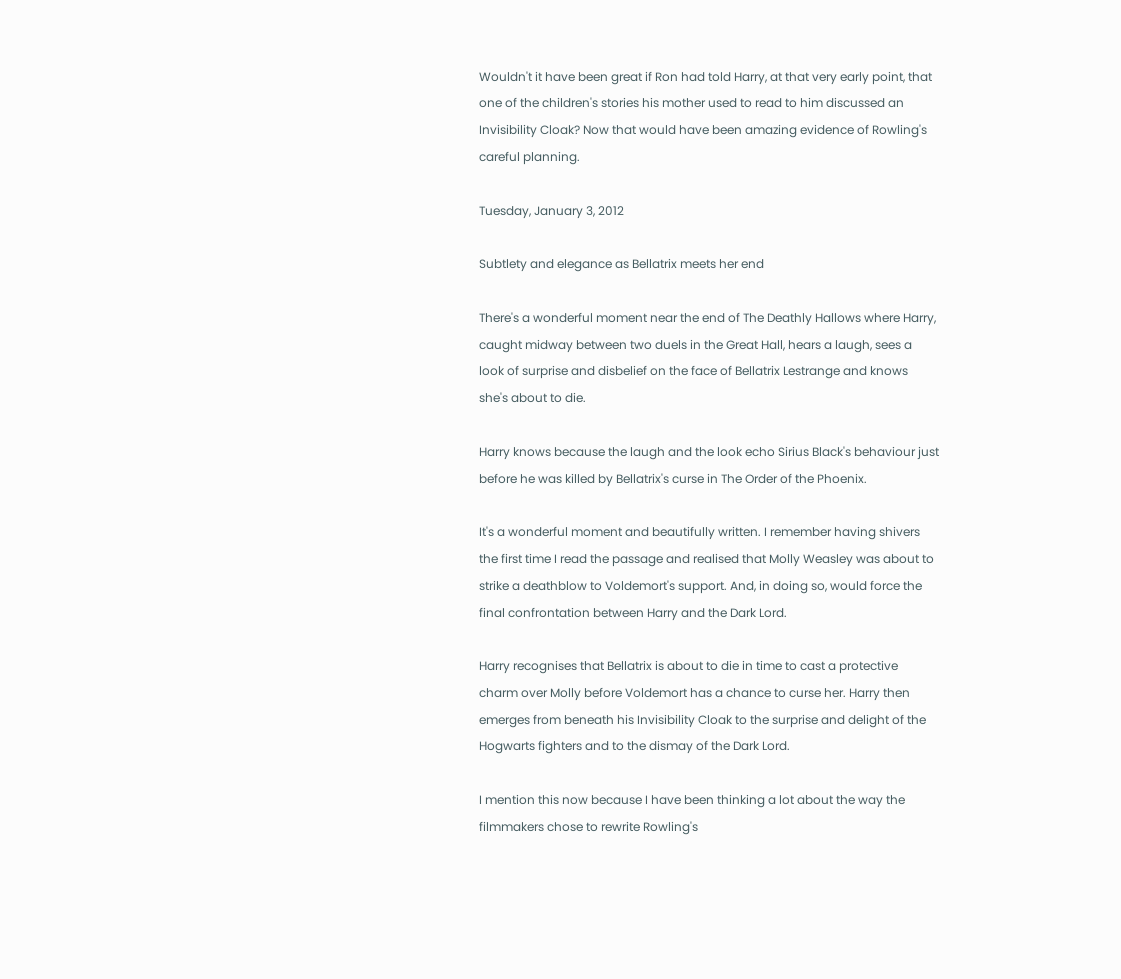Wouldn't it have been great if Ron had told Harry, at that very early point, that one of the children's stories his mother used to read to him discussed an Invisibility Cloak? Now that would have been amazing evidence of Rowling's careful planning.

Tuesday, January 3, 2012

Subtlety and elegance as Bellatrix meets her end

There's a wonderful moment near the end of The Deathly Hallows where Harry, caught midway between two duels in the Great Hall, hears a laugh, sees a look of surprise and disbelief on the face of Bellatrix Lestrange and knows she's about to die.

Harry knows because the laugh and the look echo Sirius Black's behaviour just before he was killed by Bellatrix's curse in The Order of the Phoenix.

It's a wonderful moment and beautifully written. I remember having shivers the first time I read the passage and realised that Molly Weasley was about to strike a deathblow to Voldemort's support. And, in doing so, would force the final confrontation between Harry and the Dark Lord.

Harry recognises that Bellatrix is about to die in time to cast a protective charm over Molly before Voldemort has a chance to curse her. Harry then emerges from beneath his Invisibility Cloak to the surprise and delight of the Hogwarts fighters and to the dismay of the Dark Lord.

I mention this now because I have been thinking a lot about the way the filmmakers chose to rewrite Rowling's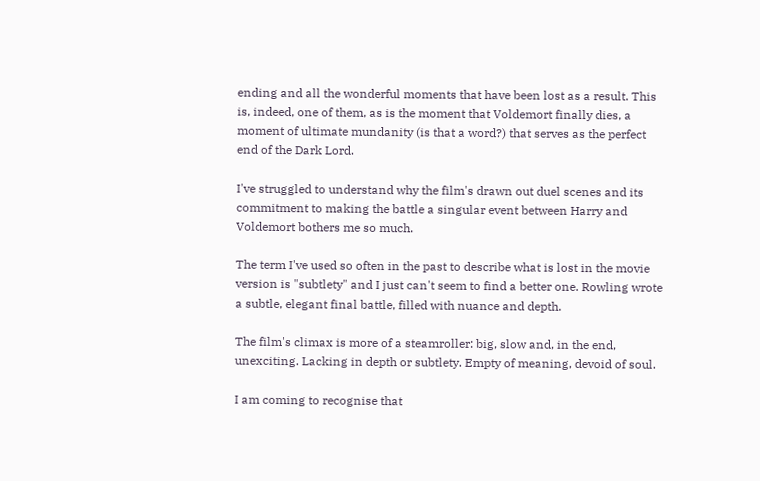ending and all the wonderful moments that have been lost as a result. This is, indeed, one of them, as is the moment that Voldemort finally dies, a moment of ultimate mundanity (is that a word?) that serves as the perfect end of the Dark Lord.

I've struggled to understand why the film's drawn out duel scenes and its commitment to making the battle a singular event between Harry and Voldemort bothers me so much.

The term I've used so often in the past to describe what is lost in the movie version is "subtlety" and I just can't seem to find a better one. Rowling wrote a subtle, elegant final battle, filled with nuance and depth.

The film's climax is more of a steamroller: big, slow and, in the end, unexciting. Lacking in depth or subtlety. Empty of meaning, devoid of soul.

I am coming to recognise that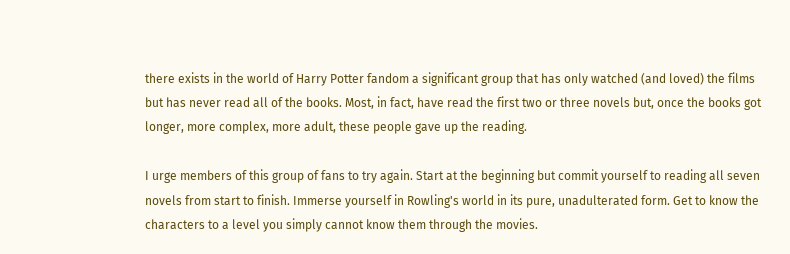there exists in the world of Harry Potter fandom a significant group that has only watched (and loved) the films but has never read all of the books. Most, in fact, have read the first two or three novels but, once the books got longer, more complex, more adult, these people gave up the reading.

I urge members of this group of fans to try again. Start at the beginning but commit yourself to reading all seven novels from start to finish. Immerse yourself in Rowling's world in its pure, unadulterated form. Get to know the characters to a level you simply cannot know them through the movies.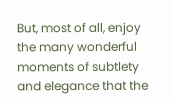But, most of all, enjoy the many wonderful moments of subtlety and elegance that the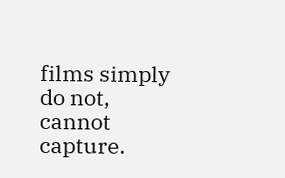films simply do not, cannot capture.